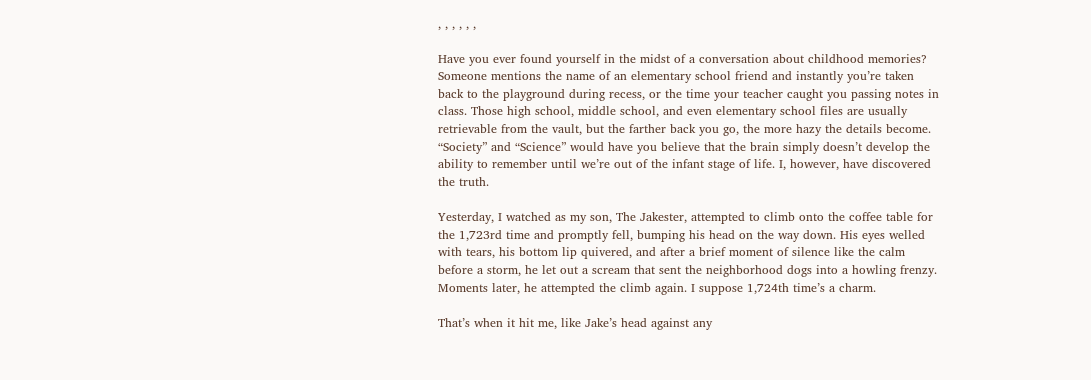, , , , , ,

Have you ever found yourself in the midst of a conversation about childhood memories? Someone mentions the name of an elementary school friend and instantly you’re taken back to the playground during recess, or the time your teacher caught you passing notes in class. Those high school, middle school, and even elementary school files are usually retrievable from the vault, but the farther back you go, the more hazy the details become. “Society” and “Science” would have you believe that the brain simply doesn’t develop the ability to remember until we’re out of the infant stage of life. I, however, have discovered the truth.

Yesterday, I watched as my son, The Jakester, attempted to climb onto the coffee table for the 1,723rd time and promptly fell, bumping his head on the way down. His eyes welled with tears, his bottom lip quivered, and after a brief moment of silence like the calm before a storm, he let out a scream that sent the neighborhood dogs into a howling frenzy. Moments later, he attempted the climb again. I suppose 1,724th time’s a charm.

That’s when it hit me, like Jake’s head against any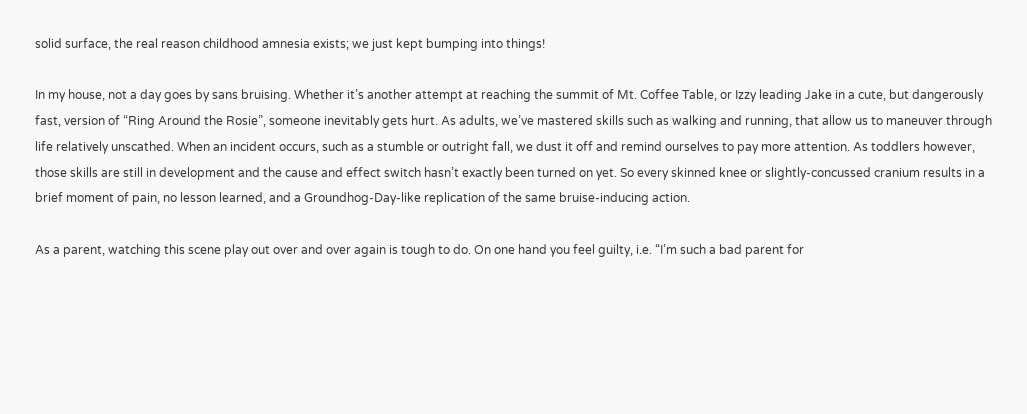solid surface, the real reason childhood amnesia exists; we just kept bumping into things!

In my house, not a day goes by sans bruising. Whether it’s another attempt at reaching the summit of Mt. Coffee Table, or Izzy leading Jake in a cute, but dangerously fast, version of “Ring Around the Rosie”, someone inevitably gets hurt. As adults, we’ve mastered skills such as walking and running, that allow us to maneuver through life relatively unscathed. When an incident occurs, such as a stumble or outright fall, we dust it off and remind ourselves to pay more attention. As toddlers however, those skills are still in development and the cause and effect switch hasn’t exactly been turned on yet. So every skinned knee or slightly-concussed cranium results in a brief moment of pain, no lesson learned, and a Groundhog-Day-like replication of the same bruise-inducing action.

As a parent, watching this scene play out over and over again is tough to do. On one hand you feel guilty, i.e. “I’m such a bad parent for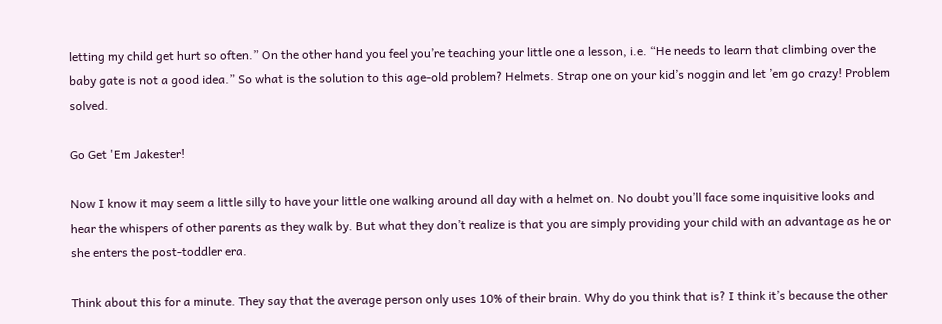letting my child get hurt so often.” On the other hand you feel you’re teaching your little one a lesson, i.e. “He needs to learn that climbing over the baby gate is not a good idea.” So what is the solution to this age-old problem? Helmets. Strap one on your kid’s noggin and let ’em go crazy! Problem solved.

Go Get 'Em Jakester!

Now I know it may seem a little silly to have your little one walking around all day with a helmet on. No doubt you’ll face some inquisitive looks and hear the whispers of other parents as they walk by. But what they don’t realize is that you are simply providing your child with an advantage as he or she enters the post-toddler era.

Think about this for a minute. They say that the average person only uses 10% of their brain. Why do you think that is? I think it’s because the other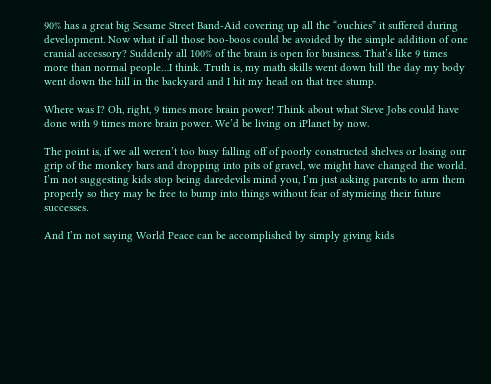90% has a great big Sesame Street Band-Aid covering up all the “ouchies” it suffered during development. Now what if all those boo-boos could be avoided by the simple addition of one cranial accessory? Suddenly all 100% of the brain is open for business. That’s like 9 times more than normal people…I think. Truth is, my math skills went down hill the day my body went down the hill in the backyard and I hit my head on that tree stump.

Where was I? Oh, right, 9 times more brain power! Think about what Steve Jobs could have done with 9 times more brain power. We’d be living on iPlanet by now.

The point is, if we all weren’t too busy falling off of poorly constructed shelves or losing our grip of the monkey bars and dropping into pits of gravel, we might have changed the world. I’m not suggesting kids stop being daredevils mind you, I’m just asking parents to arm them properly so they may be free to bump into things without fear of stymieing their future successes.

And I’m not saying World Peace can be accomplished by simply giving kids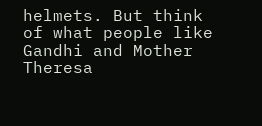helmets. But think of what people like Gandhi and Mother Theresa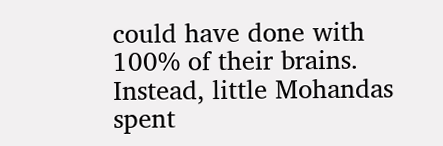could have done with 100% of their brains. Instead, little Mohandas spent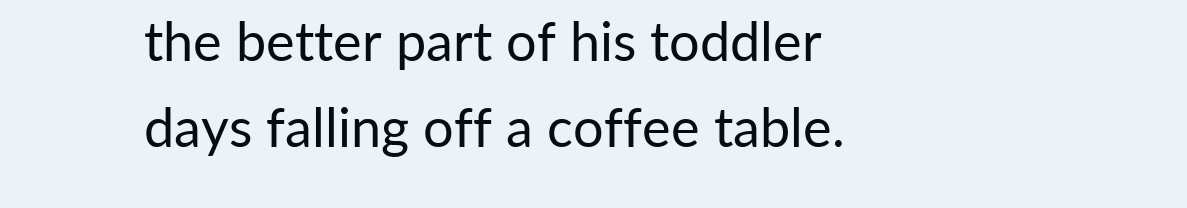the better part of his toddler days falling off a coffee table.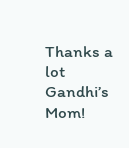Thanks a lot Gandhi’s Mom!